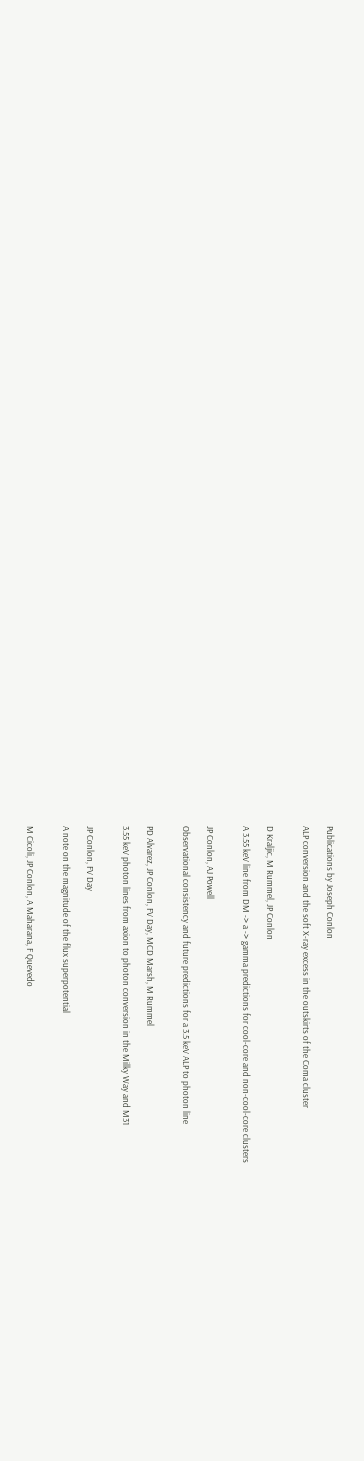Publications by Joseph Conlon

ALP conversion and the soft X-ray excess in the outskirts of the Coma cluster


D Kraljic, M Rummel, JP Conlon

A 3.55 keV line from DM -> a -> gamma predictions for cool-core and non-cool-core clusters


JP Conlon, AJ Powell

Observational consistency and future predictions for a 3.5 keV ALP to photon line


PD Alvarez, JP Conlon, FV Day, MCD Marsh, M Rummel

3.55 keV photon lines from axion to photon conversion in the Milky Way and M31


JP Conlon, FV Day

A note on the magnitude of the flux superpotential


M Cicoli, JP Conlon, A Maharana, F Quevedo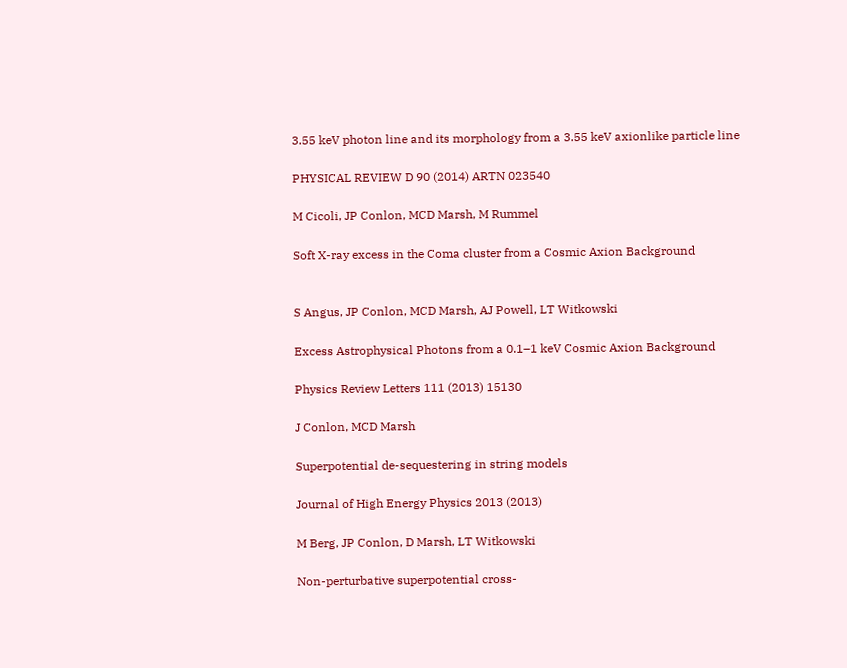3.55 keV photon line and its morphology from a 3.55 keV axionlike particle line

PHYSICAL REVIEW D 90 (2014) ARTN 023540

M Cicoli, JP Conlon, MCD Marsh, M Rummel

Soft X-ray excess in the Coma cluster from a Cosmic Axion Background


S Angus, JP Conlon, MCD Marsh, AJ Powell, LT Witkowski

Excess Astrophysical Photons from a 0.1–1 keV Cosmic Axion Background

Physics Review Letters 111 (2013) 15130

J Conlon, MCD Marsh

Superpotential de-sequestering in string models

Journal of High Energy Physics 2013 (2013)

M Berg, JP Conlon, D Marsh, LT Witkowski

Non-perturbative superpotential cross-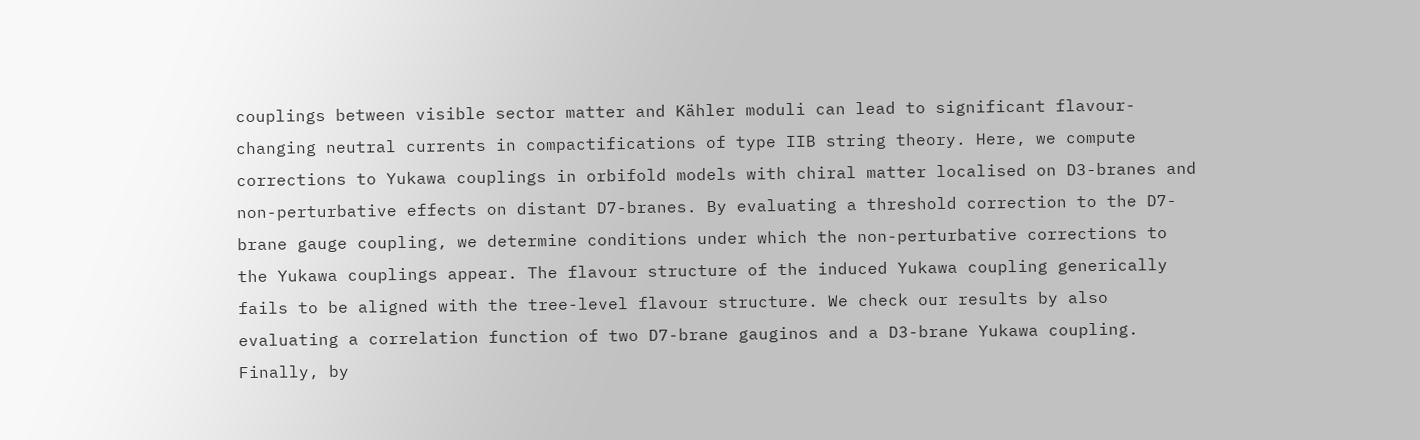couplings between visible sector matter and Kähler moduli can lead to significant flavour-changing neutral currents in compactifications of type IIB string theory. Here, we compute corrections to Yukawa couplings in orbifold models with chiral matter localised on D3-branes and non-perturbative effects on distant D7-branes. By evaluating a threshold correction to the D7-brane gauge coupling, we determine conditions under which the non-perturbative corrections to the Yukawa couplings appear. The flavour structure of the induced Yukawa coupling generically fails to be aligned with the tree-level flavour structure. We check our results by also evaluating a correlation function of two D7-brane gauginos and a D3-brane Yukawa coupling. Finally, by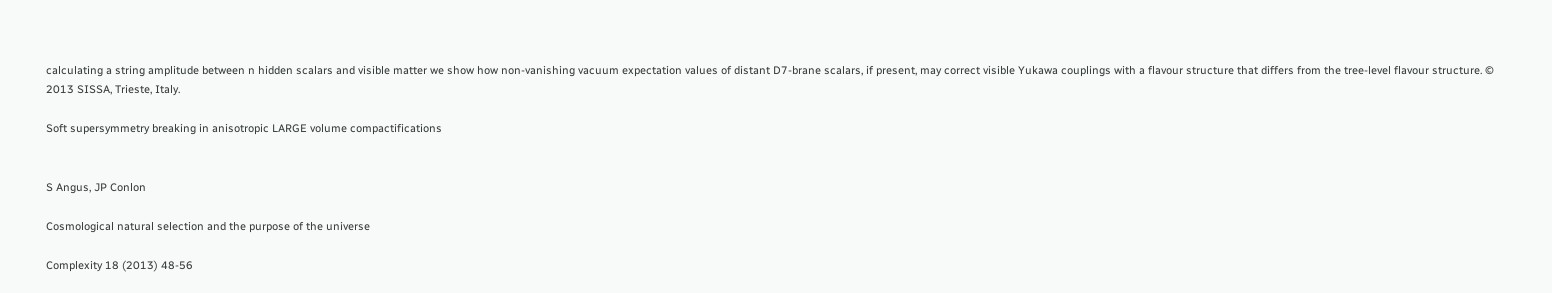calculating a string amplitude between n hidden scalars and visible matter we show how non-vanishing vacuum expectation values of distant D7-brane scalars, if present, may correct visible Yukawa couplings with a flavour structure that differs from the tree-level flavour structure. © 2013 SISSA, Trieste, Italy.

Soft supersymmetry breaking in anisotropic LARGE volume compactifications


S Angus, JP Conlon

Cosmological natural selection and the purpose of the universe

Complexity 18 (2013) 48-56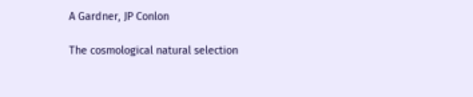A Gardner, JP Conlon

The cosmological natural selection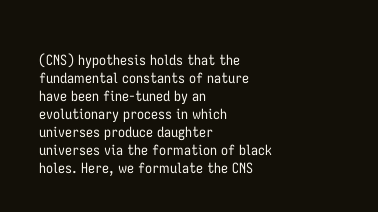(CNS) hypothesis holds that the fundamental constants of nature have been fine-tuned by an evolutionary process in which universes produce daughter universes via the formation of black holes. Here, we formulate the CNS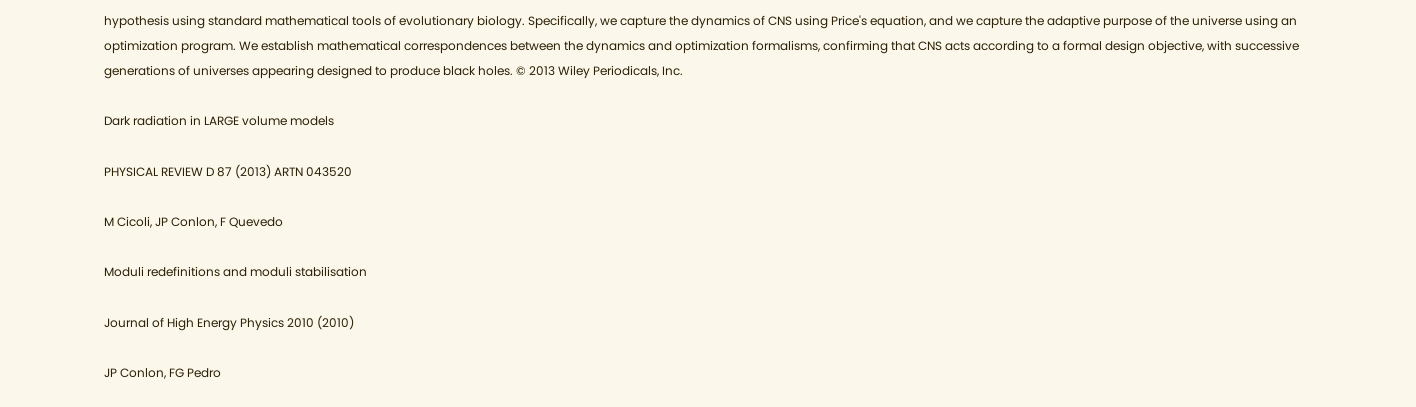hypothesis using standard mathematical tools of evolutionary biology. Specifically, we capture the dynamics of CNS using Price's equation, and we capture the adaptive purpose of the universe using an optimization program. We establish mathematical correspondences between the dynamics and optimization formalisms, confirming that CNS acts according to a formal design objective, with successive generations of universes appearing designed to produce black holes. © 2013 Wiley Periodicals, Inc.

Dark radiation in LARGE volume models

PHYSICAL REVIEW D 87 (2013) ARTN 043520

M Cicoli, JP Conlon, F Quevedo

Moduli redefinitions and moduli stabilisation

Journal of High Energy Physics 2010 (2010)

JP Conlon, FG Pedro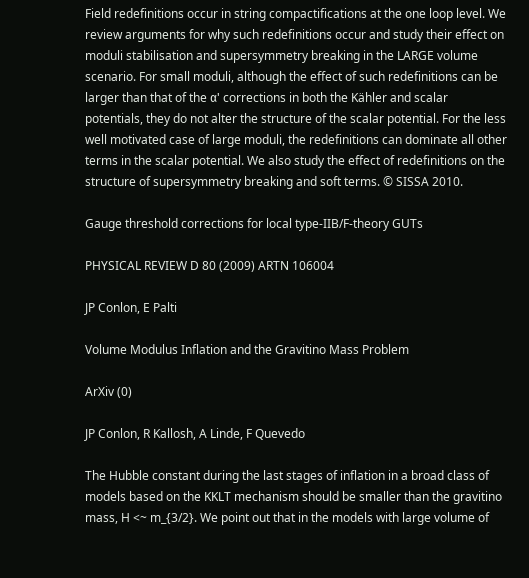Field redefinitions occur in string compactifications at the one loop level. We review arguments for why such redefinitions occur and study their effect on moduli stabilisation and supersymmetry breaking in the LARGE volume scenario. For small moduli, although the effect of such redefinitions can be larger than that of the α' corrections in both the Kähler and scalar potentials, they do not alter the structure of the scalar potential. For the less well motivated case of large moduli, the redefinitions can dominate all other terms in the scalar potential. We also study the effect of redefinitions on the structure of supersymmetry breaking and soft terms. © SISSA 2010.

Gauge threshold corrections for local type-IIB/F-theory GUTs

PHYSICAL REVIEW D 80 (2009) ARTN 106004

JP Conlon, E Palti

Volume Modulus Inflation and the Gravitino Mass Problem

ArXiv (0)

JP Conlon, R Kallosh, A Linde, F Quevedo

The Hubble constant during the last stages of inflation in a broad class of models based on the KKLT mechanism should be smaller than the gravitino mass, H <~ m_{3/2}. We point out that in the models with large volume of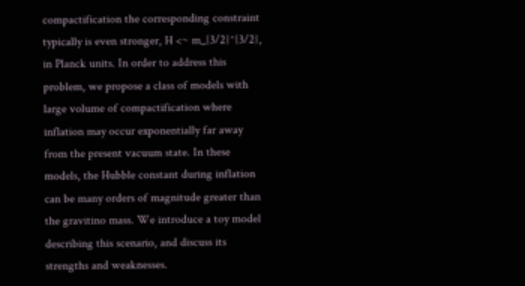compactification the corresponding constraint typically is even stronger, H <~ m_{3/2}^{3/2}, in Planck units. In order to address this problem, we propose a class of models with large volume of compactification where inflation may occur exponentially far away from the present vacuum state. In these models, the Hubble constant during inflation can be many orders of magnitude greater than the gravitino mass. We introduce a toy model describing this scenario, and discuss its strengths and weaknesses.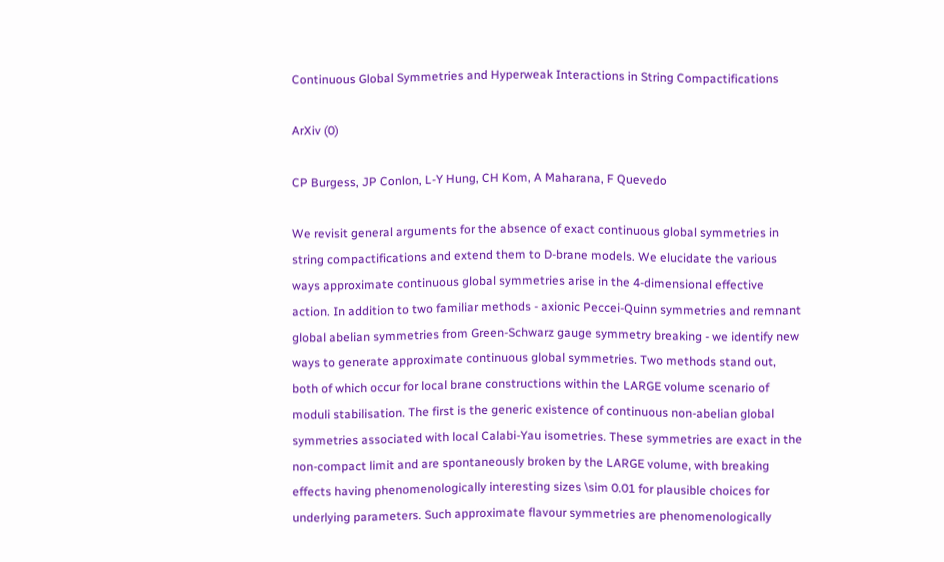Continuous Global Symmetries and Hyperweak Interactions in String Compactifications

ArXiv (0)

CP Burgess, JP Conlon, L-Y Hung, CH Kom, A Maharana, F Quevedo

We revisit general arguments for the absence of exact continuous global symmetries in string compactifications and extend them to D-brane models. We elucidate the various ways approximate continuous global symmetries arise in the 4-dimensional effective action. In addition to two familiar methods - axionic Peccei-Quinn symmetries and remnant global abelian symmetries from Green-Schwarz gauge symmetry breaking - we identify new ways to generate approximate continuous global symmetries. Two methods stand out, both of which occur for local brane constructions within the LARGE volume scenario of moduli stabilisation. The first is the generic existence of continuous non-abelian global symmetries associated with local Calabi-Yau isometries. These symmetries are exact in the non-compact limit and are spontaneously broken by the LARGE volume, with breaking effects having phenomenologically interesting sizes \sim 0.01 for plausible choices for underlying parameters. Such approximate flavour symmetries are phenomenologically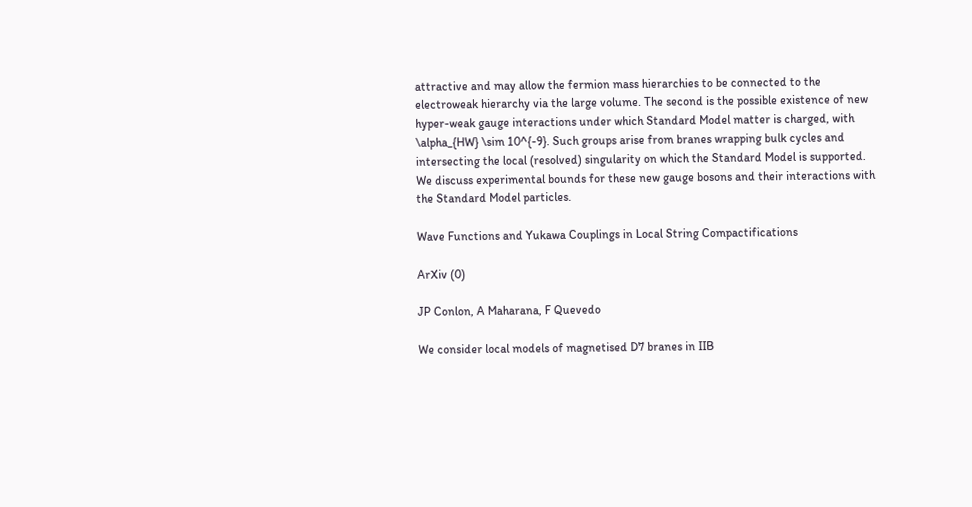attractive and may allow the fermion mass hierarchies to be connected to the electroweak hierarchy via the large volume. The second is the possible existence of new hyper-weak gauge interactions under which Standard Model matter is charged, with \alpha_{HW} \sim 10^{-9}. Such groups arise from branes wrapping bulk cycles and intersecting the local (resolved) singularity on which the Standard Model is supported. We discuss experimental bounds for these new gauge bosons and their interactions with the Standard Model particles.

Wave Functions and Yukawa Couplings in Local String Compactifications

ArXiv (0)

JP Conlon, A Maharana, F Quevedo

We consider local models of magnetised D7 branes in IIB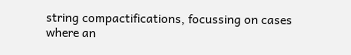string compactifications, focussing on cases where an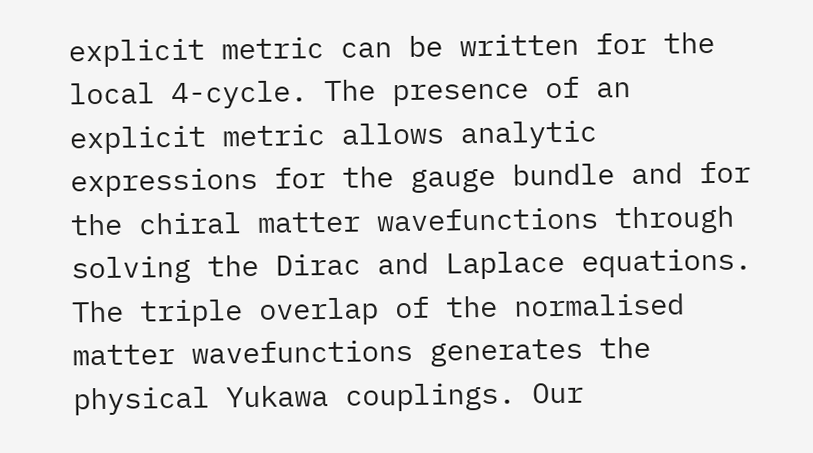explicit metric can be written for the local 4-cycle. The presence of an explicit metric allows analytic expressions for the gauge bundle and for the chiral matter wavefunctions through solving the Dirac and Laplace equations. The triple overlap of the normalised matter wavefunctions generates the physical Yukawa couplings. Our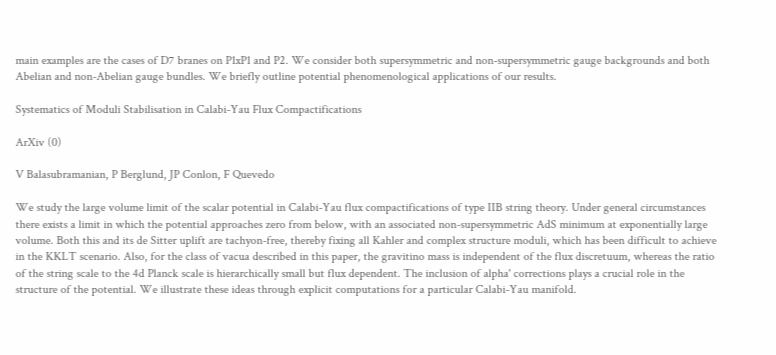main examples are the cases of D7 branes on P1xP1 and P2. We consider both supersymmetric and non-supersymmetric gauge backgrounds and both Abelian and non-Abelian gauge bundles. We briefly outline potential phenomenological applications of our results.

Systematics of Moduli Stabilisation in Calabi-Yau Flux Compactifications

ArXiv (0)

V Balasubramanian, P Berglund, JP Conlon, F Quevedo

We study the large volume limit of the scalar potential in Calabi-Yau flux compactifications of type IIB string theory. Under general circumstances there exists a limit in which the potential approaches zero from below, with an associated non-supersymmetric AdS minimum at exponentially large volume. Both this and its de Sitter uplift are tachyon-free, thereby fixing all Kahler and complex structure moduli, which has been difficult to achieve in the KKLT scenario. Also, for the class of vacua described in this paper, the gravitino mass is independent of the flux discretuum, whereas the ratio of the string scale to the 4d Planck scale is hierarchically small but flux dependent. The inclusion of alpha' corrections plays a crucial role in the structure of the potential. We illustrate these ideas through explicit computations for a particular Calabi-Yau manifold.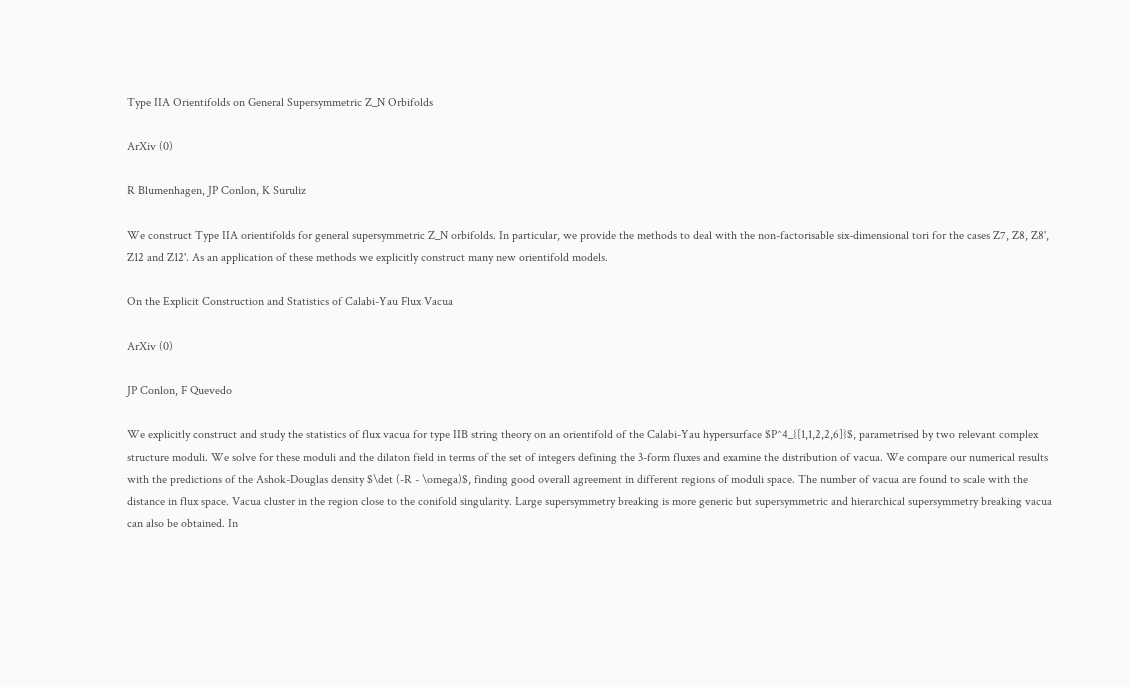Type IIA Orientifolds on General Supersymmetric Z_N Orbifolds

ArXiv (0)

R Blumenhagen, JP Conlon, K Suruliz

We construct Type IIA orientifolds for general supersymmetric Z_N orbifolds. In particular, we provide the methods to deal with the non-factorisable six-dimensional tori for the cases Z7, Z8, Z8', Z12 and Z12'. As an application of these methods we explicitly construct many new orientifold models.

On the Explicit Construction and Statistics of Calabi-Yau Flux Vacua

ArXiv (0)

JP Conlon, F Quevedo

We explicitly construct and study the statistics of flux vacua for type IIB string theory on an orientifold of the Calabi-Yau hypersurface $P^4_{[1,1,2,2,6]}$, parametrised by two relevant complex structure moduli. We solve for these moduli and the dilaton field in terms of the set of integers defining the 3-form fluxes and examine the distribution of vacua. We compare our numerical results with the predictions of the Ashok-Douglas density $\det (-R - \omega)$, finding good overall agreement in different regions of moduli space. The number of vacua are found to scale with the distance in flux space. Vacua cluster in the region close to the conifold singularity. Large supersymmetry breaking is more generic but supersymmetric and hierarchical supersymmetry breaking vacua can also be obtained. In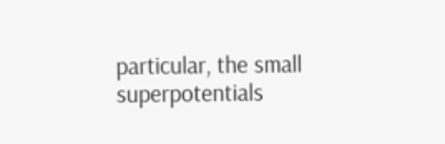particular, the small superpotentials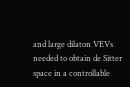and large dilaton VEVs needed to obtain de Sitter space in a controllable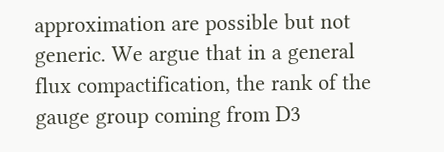approximation are possible but not generic. We argue that in a general flux compactification, the rank of the gauge group coming from D3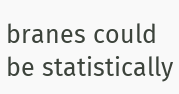branes could be statistically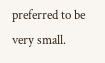preferred to be very small.